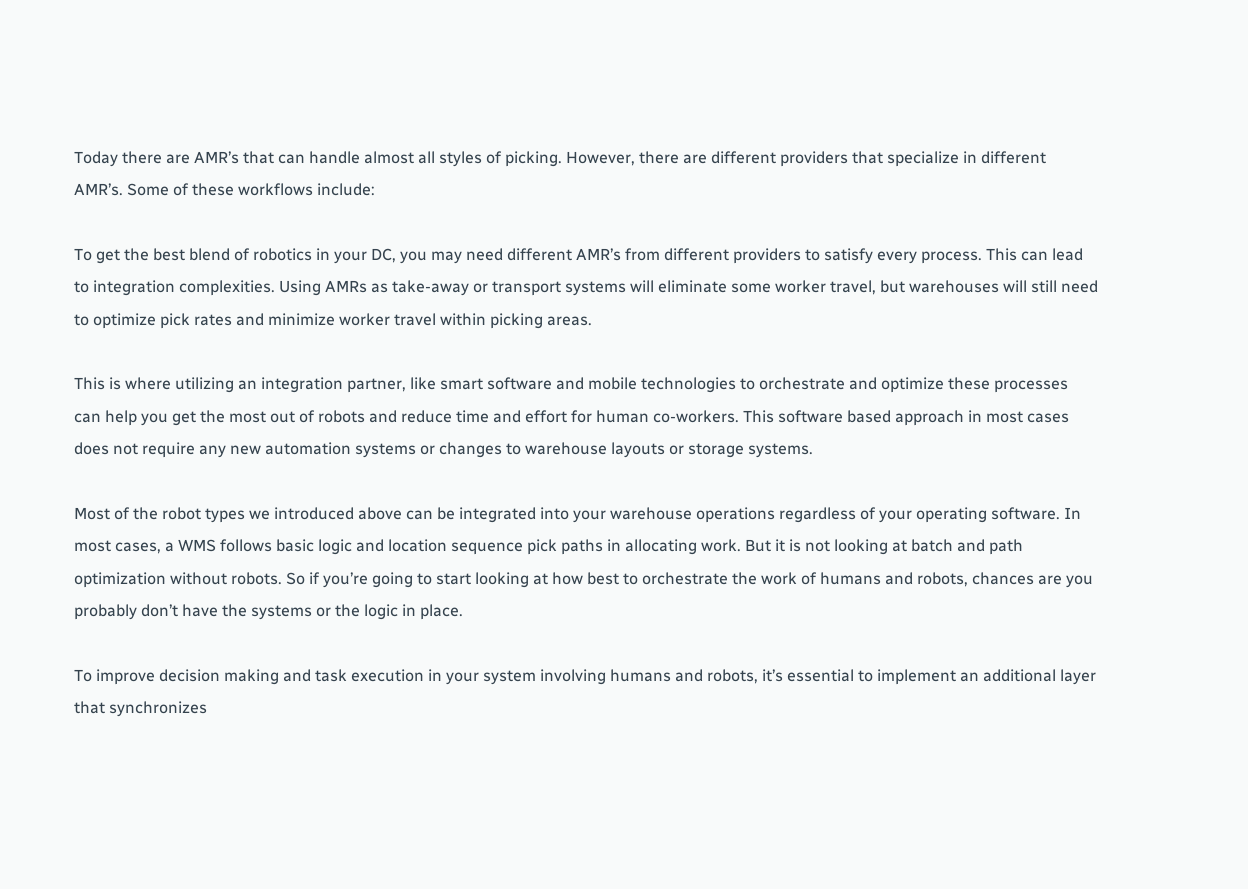Today there are AMR’s that can handle almost all styles of picking. However, there are different providers that specialize in different AMR’s. Some of these workflows include:

To get the best blend of robotics in your DC, you may need different AMR’s from different providers to satisfy every process. This can lead to integration complexities. Using AMRs as take-away or transport systems will eliminate some worker travel, but warehouses will still need to optimize pick rates and minimize worker travel within picking areas.

This is where utilizing an integration partner, like smart software and mobile technologies to orchestrate and optimize these processes can help you get the most out of robots and reduce time and effort for human co-workers. This software based approach in most cases does not require any new automation systems or changes to warehouse layouts or storage systems.

Most of the robot types we introduced above can be integrated into your warehouse operations regardless of your operating software. In most cases, a WMS follows basic logic and location sequence pick paths in allocating work. But it is not looking at batch and path optimization without robots. So if you’re going to start looking at how best to orchestrate the work of humans and robots, chances are you probably don’t have the systems or the logic in place.

To improve decision making and task execution in your system involving humans and robots, it’s essential to implement an additional layer that synchronizes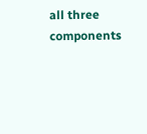all three components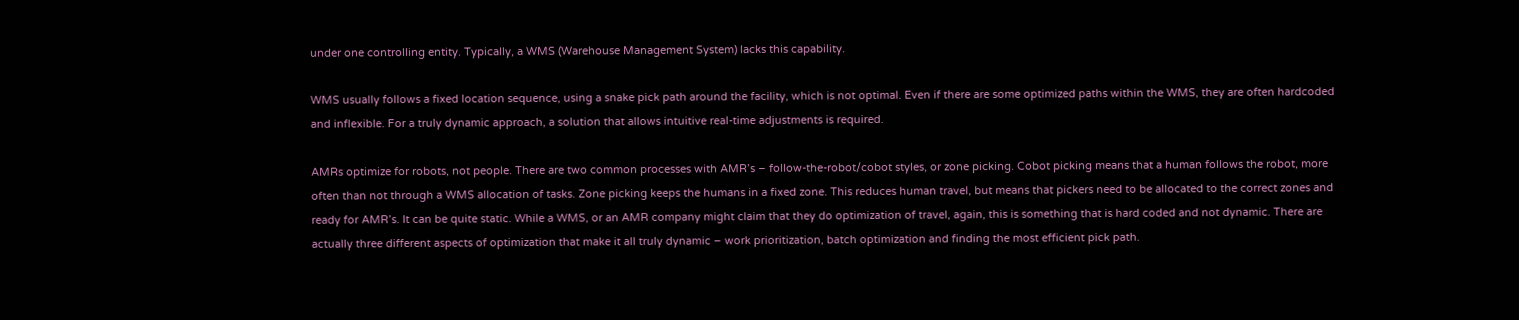under one controlling entity. Typically, a WMS (Warehouse Management System) lacks this capability.

WMS usually follows a fixed location sequence, using a snake pick path around the facility, which is not optimal. Even if there are some optimized paths within the WMS, they are often hardcoded and inflexible. For a truly dynamic approach, a solution that allows intuitive real-time adjustments is required.

AMRs optimize for robots, not people. There are two common processes with AMR’s – follow-the-robot/cobot styles, or zone picking. Cobot picking means that a human follows the robot, more often than not through a WMS allocation of tasks. Zone picking keeps the humans in a fixed zone. This reduces human travel, but means that pickers need to be allocated to the correct zones and ready for AMR’s. It can be quite static. While a WMS, or an AMR company might claim that they do optimization of travel, again, this is something that is hard coded and not dynamic. There are actually three different aspects of optimization that make it all truly dynamic – work prioritization, batch optimization and finding the most efficient pick path.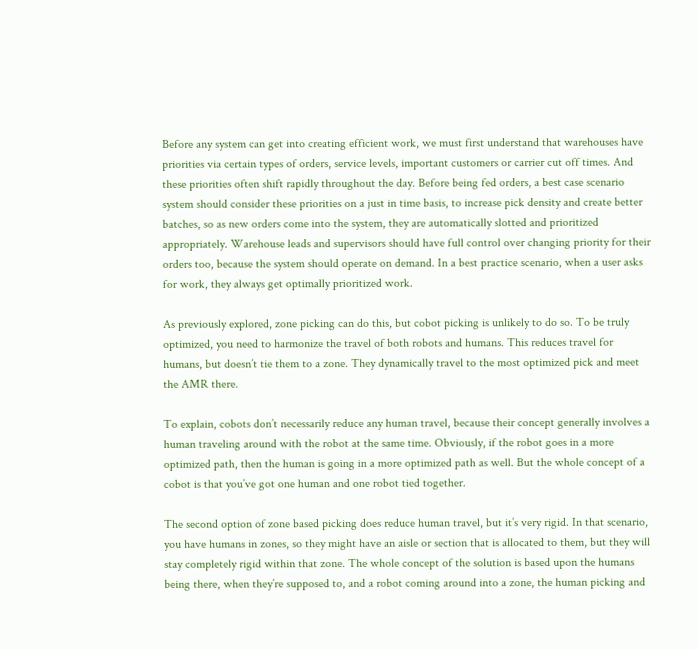Before any system can get into creating efficient work, we must first understand that warehouses have priorities via certain types of orders, service levels, important customers or carrier cut off times. And these priorities often shift rapidly throughout the day. Before being fed orders, a best case scenario system should consider these priorities on a just in time basis, to increase pick density and create better batches, so as new orders come into the system, they are automatically slotted and prioritized appropriately. Warehouse leads and supervisors should have full control over changing priority for their orders too, because the system should operate on demand. In a best practice scenario, when a user asks for work, they always get optimally prioritized work.

As previously explored, zone picking can do this, but cobot picking is unlikely to do so. To be truly optimized, you need to harmonize the travel of both robots and humans. This reduces travel for humans, but doesn’t tie them to a zone. They dynamically travel to the most optimized pick and meet the AMR there.

To explain, cobots don’t necessarily reduce any human travel, because their concept generally involves a human traveling around with the robot at the same time. Obviously, if the robot goes in a more optimized path, then the human is going in a more optimized path as well. But the whole concept of a cobot is that you’ve got one human and one robot tied together.

The second option of zone based picking does reduce human travel, but it’s very rigid. In that scenario, you have humans in zones, so they might have an aisle or section that is allocated to them, but they will stay completely rigid within that zone. The whole concept of the solution is based upon the humans being there, when they’re supposed to, and a robot coming around into a zone, the human picking and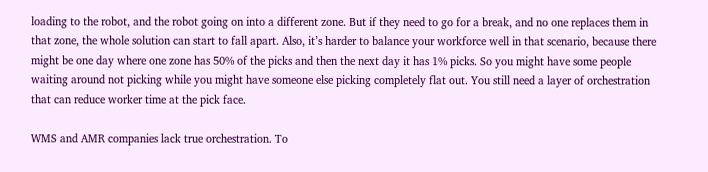loading to the robot, and the robot going on into a different zone. But if they need to go for a break, and no one replaces them in that zone, the whole solution can start to fall apart. Also, it’s harder to balance your workforce well in that scenario, because there might be one day where one zone has 50% of the picks and then the next day it has 1% picks. So you might have some people waiting around not picking while you might have someone else picking completely flat out. You still need a layer of orchestration that can reduce worker time at the pick face.

WMS and AMR companies lack true orchestration. To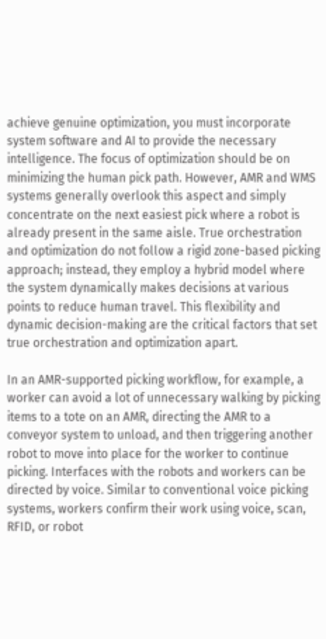achieve genuine optimization, you must incorporate system software and AI to provide the necessary intelligence. The focus of optimization should be on minimizing the human pick path. However, AMR and WMS systems generally overlook this aspect and simply concentrate on the next easiest pick where a robot is already present in the same aisle. True orchestration and optimization do not follow a rigid zone-based picking approach; instead, they employ a hybrid model where the system dynamically makes decisions at various points to reduce human travel. This flexibility and dynamic decision-making are the critical factors that set true orchestration and optimization apart.

In an AMR-supported picking workflow, for example, a worker can avoid a lot of unnecessary walking by picking items to a tote on an AMR, directing the AMR to a conveyor system to unload, and then triggering another robot to move into place for the worker to continue picking. Interfaces with the robots and workers can be directed by voice. Similar to conventional voice picking systems, workers confirm their work using voice, scan, RFID, or robot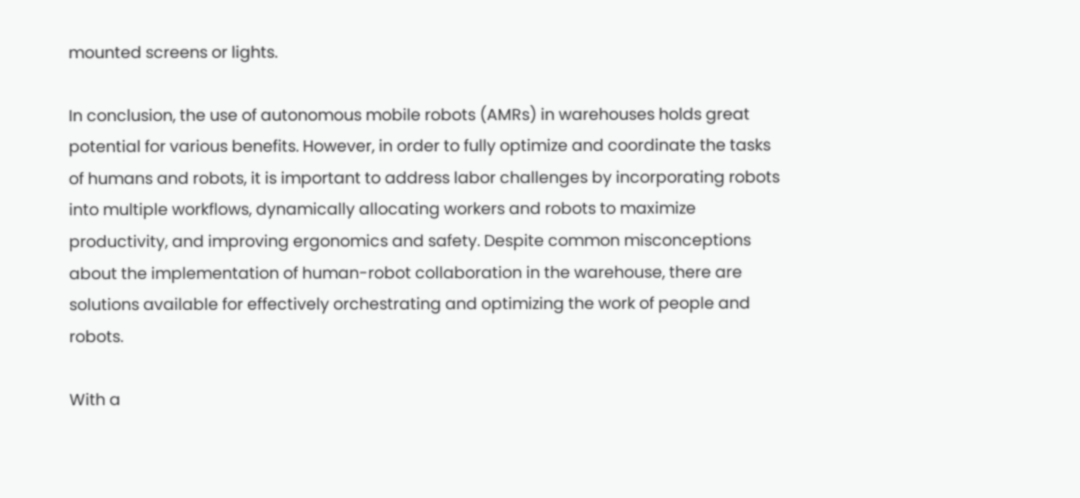mounted screens or lights.

In conclusion, the use of autonomous mobile robots (AMRs) in warehouses holds great potential for various benefits. However, in order to fully optimize and coordinate the tasks of humans and robots, it is important to address labor challenges by incorporating robots into multiple workflows, dynamically allocating workers and robots to maximize productivity, and improving ergonomics and safety. Despite common misconceptions about the implementation of human-robot collaboration in the warehouse, there are solutions available for effectively orchestrating and optimizing the work of people and robots.

With a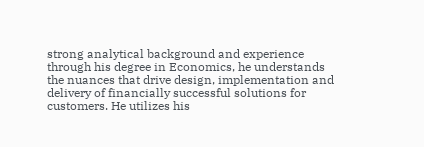strong analytical background and experience through his degree in Economics, he understands the nuances that drive design, implementation and delivery of financially successful solutions for customers. He utilizes his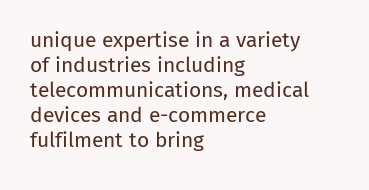unique expertise in a variety of industries including telecommunications, medical devices and e-commerce fulfilment to bring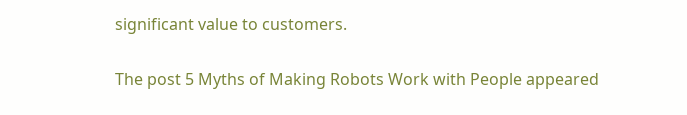significant value to customers.

The post 5 Myths of Making Robots Work with People appeared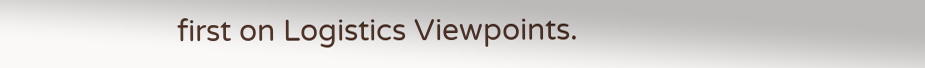first on Logistics Viewpoints.